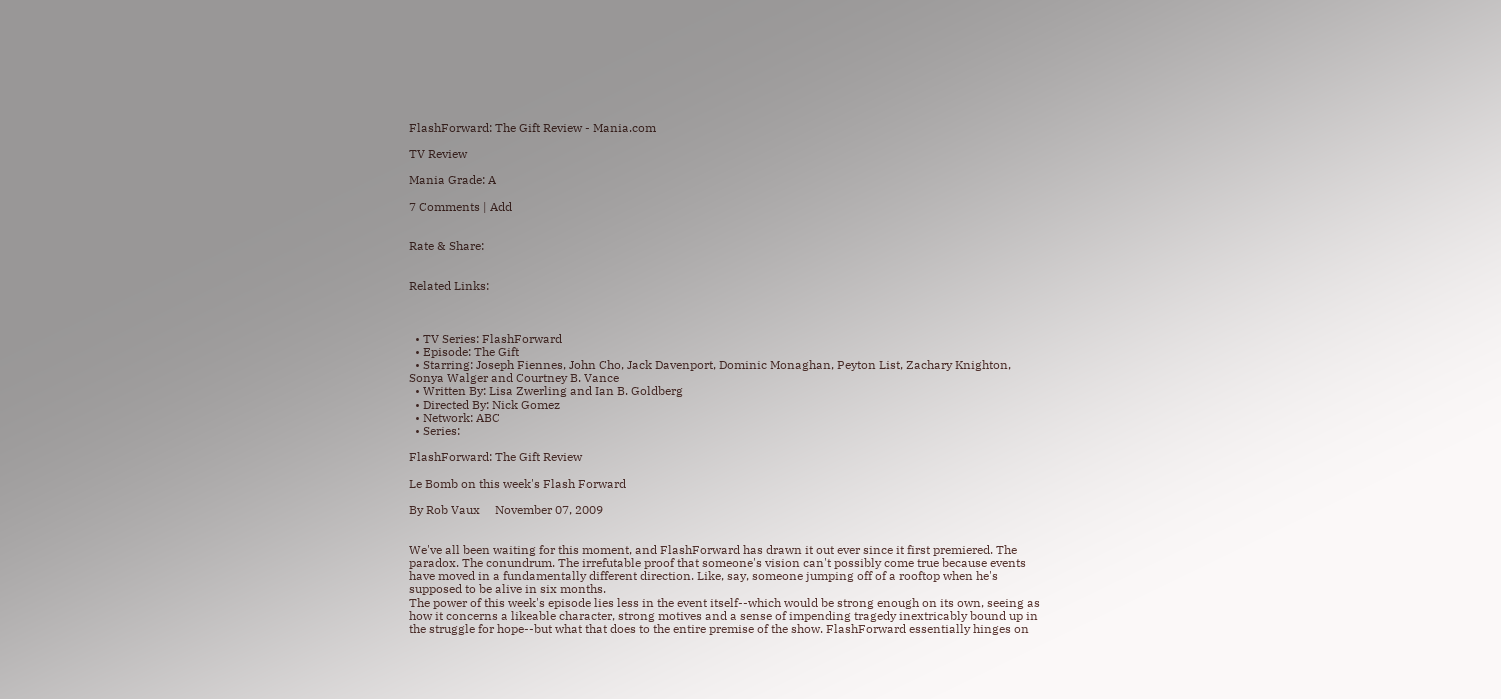FlashForward: The Gift Review - Mania.com

TV Review

Mania Grade: A

7 Comments | Add


Rate & Share:


Related Links:



  • TV Series: FlashForward
  • Episode: The Gift
  • Starring: Joseph Fiennes, John Cho, Jack Davenport, Dominic Monaghan, Peyton List, Zachary Knighton, Sonya Walger and Courtney B. Vance
  • Written By: Lisa Zwerling and Ian B. Goldberg
  • Directed By: Nick Gomez
  • Network: ABC
  • Series:

FlashForward: The Gift Review

Le Bomb on this week's Flash Forward

By Rob Vaux     November 07, 2009


We've all been waiting for this moment, and FlashForward has drawn it out ever since it first premiered. The paradox. The conundrum. The irrefutable proof that someone's vision can't possibly come true because events have moved in a fundamentally different direction. Like, say, someone jumping off of a rooftop when he's supposed to be alive in six months.
The power of this week's episode lies less in the event itself--which would be strong enough on its own, seeing as how it concerns a likeable character, strong motives and a sense of impending tragedy inextricably bound up in the struggle for hope--but what that does to the entire premise of the show. FlashForward essentially hinges on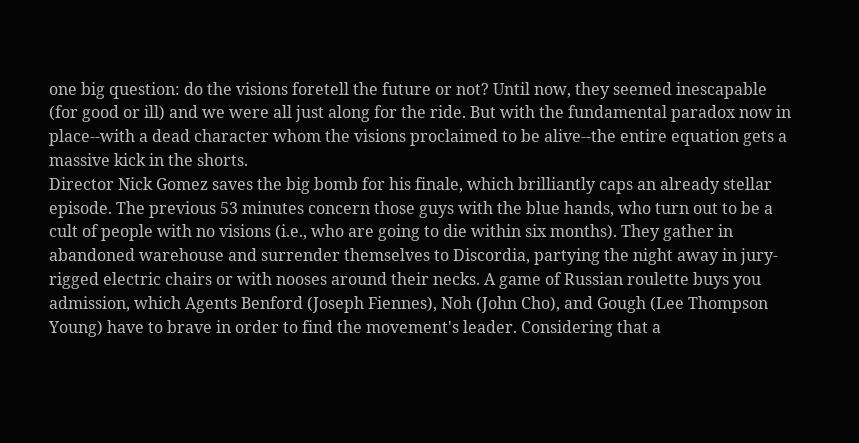one big question: do the visions foretell the future or not? Until now, they seemed inescapable (for good or ill) and we were all just along for the ride. But with the fundamental paradox now in place--with a dead character whom the visions proclaimed to be alive--the entire equation gets a massive kick in the shorts.
Director Nick Gomez saves the big bomb for his finale, which brilliantly caps an already stellar episode. The previous 53 minutes concern those guys with the blue hands, who turn out to be a cult of people with no visions (i.e., who are going to die within six months). They gather in abandoned warehouse and surrender themselves to Discordia, partying the night away in jury-rigged electric chairs or with nooses around their necks. A game of Russian roulette buys you admission, which Agents Benford (Joseph Fiennes), Noh (John Cho), and Gough (Lee Thompson Young) have to brave in order to find the movement's leader. Considering that a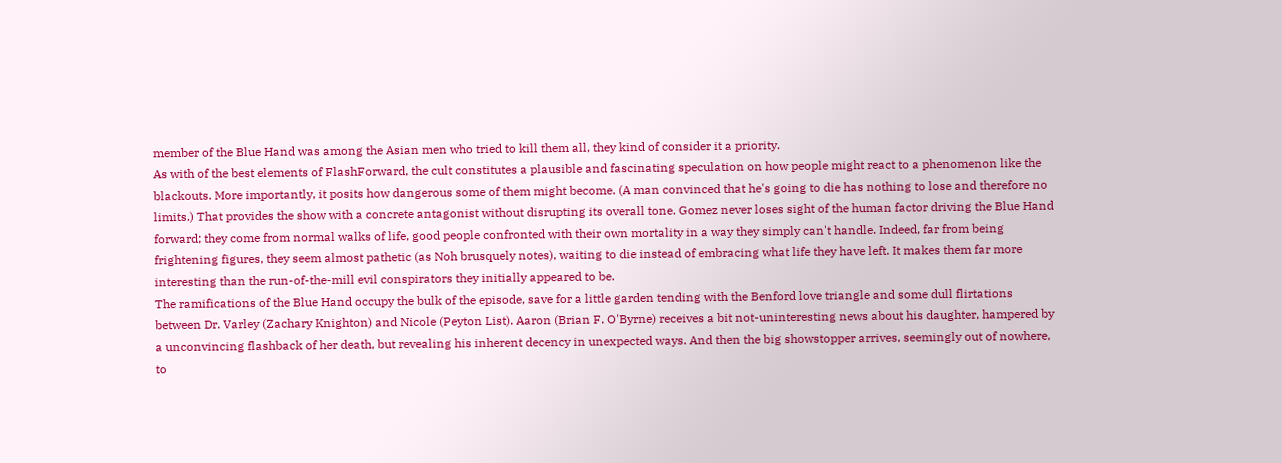member of the Blue Hand was among the Asian men who tried to kill them all, they kind of consider it a priority.
As with of the best elements of FlashForward, the cult constitutes a plausible and fascinating speculation on how people might react to a phenomenon like the blackouts. More importantly, it posits how dangerous some of them might become. (A man convinced that he's going to die has nothing to lose and therefore no limits.) That provides the show with a concrete antagonist without disrupting its overall tone. Gomez never loses sight of the human factor driving the Blue Hand forward; they come from normal walks of life, good people confronted with their own mortality in a way they simply can't handle. Indeed, far from being frightening figures, they seem almost pathetic (as Noh brusquely notes), waiting to die instead of embracing what life they have left. It makes them far more interesting than the run-of-the-mill evil conspirators they initially appeared to be.
The ramifications of the Blue Hand occupy the bulk of the episode, save for a little garden tending with the Benford love triangle and some dull flirtations between Dr. Varley (Zachary Knighton) and Nicole (Peyton List). Aaron (Brian F. O'Byrne) receives a bit not-uninteresting news about his daughter, hampered by a unconvincing flashback of her death, but revealing his inherent decency in unexpected ways. And then the big showstopper arrives, seemingly out of nowhere, to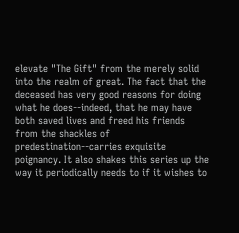elevate "The Gift" from the merely solid into the realm of great. The fact that the deceased has very good reasons for doing what he does--indeed, that he may have both saved lives and freed his friends from the shackles of predestination--carries exquisite poignancy. It also shakes this series up the way it periodically needs to if it wishes to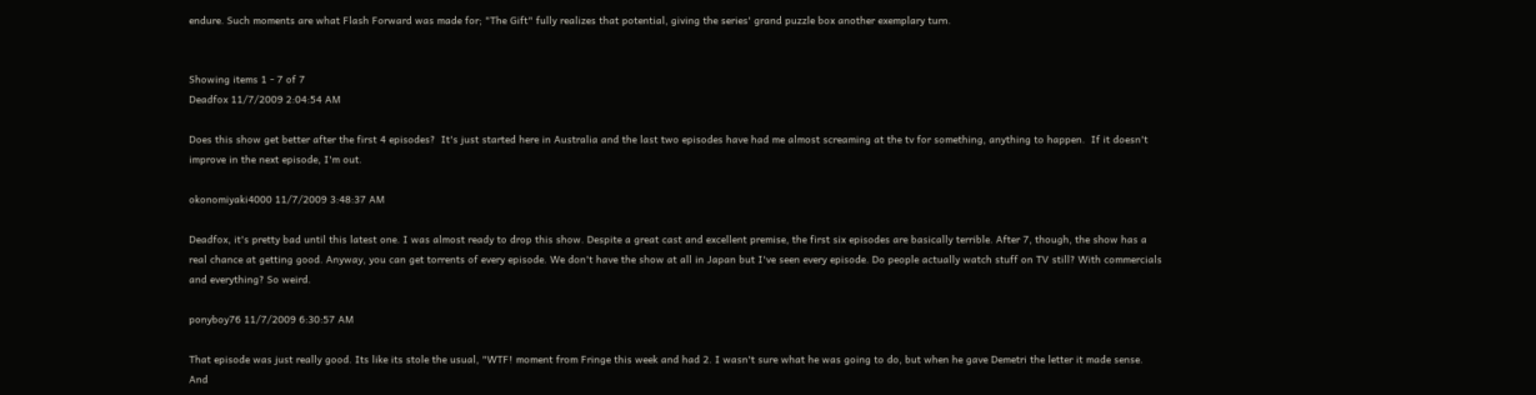endure. Such moments are what Flash Forward was made for; "The Gift" fully realizes that potential, giving the series' grand puzzle box another exemplary turn.


Showing items 1 - 7 of 7
Deadfox 11/7/2009 2:04:54 AM

Does this show get better after the first 4 episodes?  It's just started here in Australia and the last two episodes have had me almost screaming at the tv for something, anything to happen.  If it doesn't improve in the next episode, I'm out.

okonomiyaki4000 11/7/2009 3:48:37 AM

Deadfox, it's pretty bad until this latest one. I was almost ready to drop this show. Despite a great cast and excellent premise, the first six episodes are basically terrible. After 7, though, the show has a real chance at getting good. Anyway, you can get torrents of every episode. We don't have the show at all in Japan but I've seen every episode. Do people actually watch stuff on TV still? With commercials and everything? So weird.

ponyboy76 11/7/2009 6:30:57 AM

That episode was just really good. Its like its stole the usual, "WTF! moment from Fringe this week and had 2. I wasn't sure what he was going to do, but when he gave Demetri the letter it made sense.  And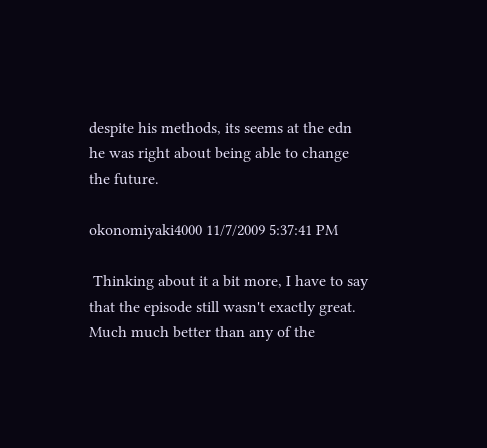despite his methods, its seems at the edn he was right about being able to change the future.

okonomiyaki4000 11/7/2009 5:37:41 PM

 Thinking about it a bit more, I have to say that the episode still wasn't exactly great. Much much better than any of the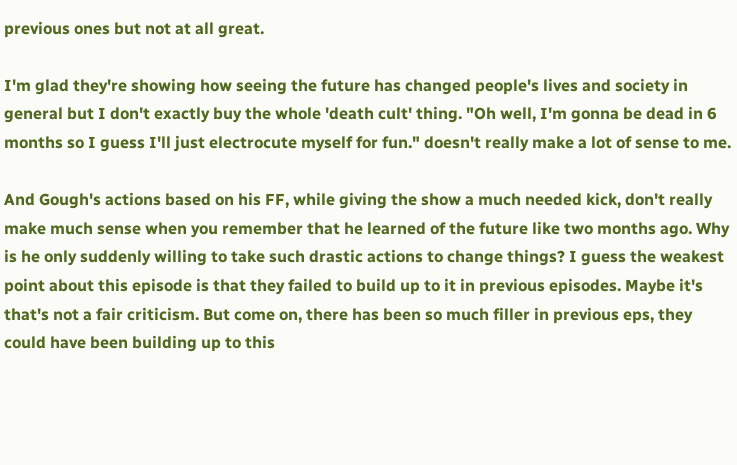previous ones but not at all great.

I'm glad they're showing how seeing the future has changed people's lives and society in general but I don't exactly buy the whole 'death cult' thing. "Oh well, I'm gonna be dead in 6 months so I guess I'll just electrocute myself for fun." doesn't really make a lot of sense to me.

And Gough's actions based on his FF, while giving the show a much needed kick, don't really make much sense when you remember that he learned of the future like two months ago. Why is he only suddenly willing to take such drastic actions to change things? I guess the weakest point about this episode is that they failed to build up to it in previous episodes. Maybe it's that's not a fair criticism. But come on, there has been so much filler in previous eps, they could have been building up to this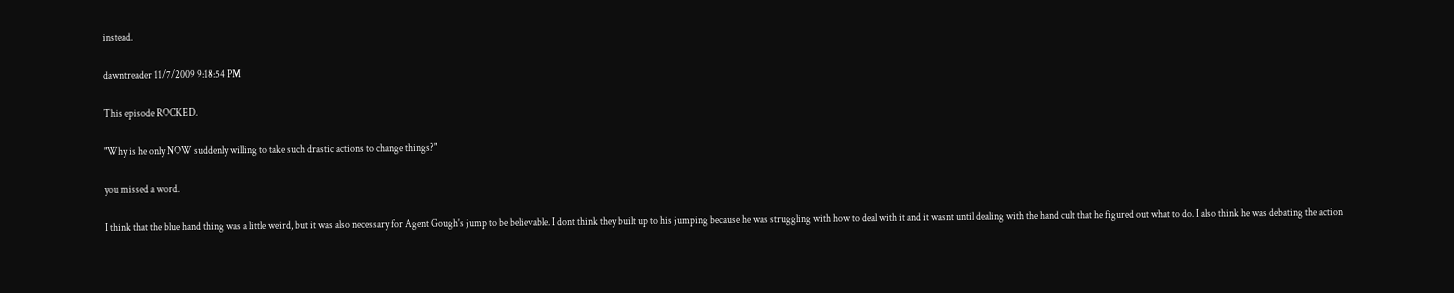instead.

dawntreader 11/7/2009 9:18:54 PM

This episode ROCKED.

"Why is he only NOW suddenly willing to take such drastic actions to change things?"

you missed a word.

I think that the blue hand thing was a little weird, but it was also necessary for Agent Gough's jump to be believable. I dont think they built up to his jumping because he was struggling with how to deal with it and it wasnt until dealing with the hand cult that he figured out what to do. I also think he was debating the action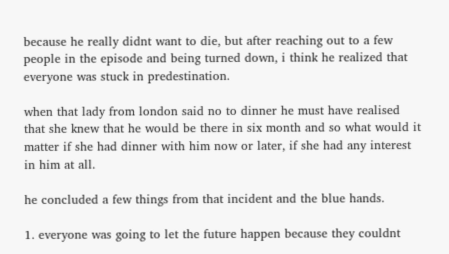because he really didnt want to die, but after reaching out to a few people in the episode and being turned down, i think he realized that everyone was stuck in predestination.

when that lady from london said no to dinner he must have realised that she knew that he would be there in six month and so what would it matter if she had dinner with him now or later, if she had any interest in him at all.

he concluded a few things from that incident and the blue hands.

1. everyone was going to let the future happen because they couldnt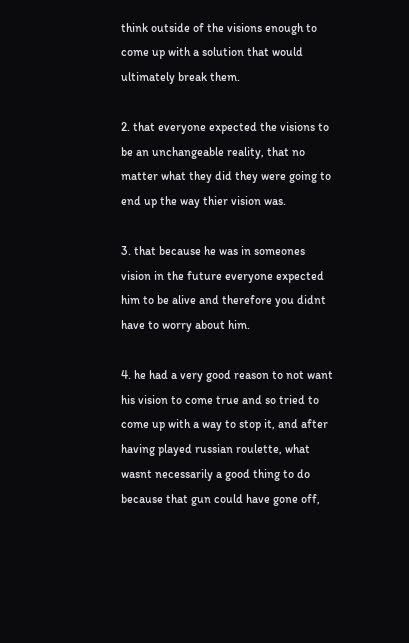think outside of the visions enough to come up with a solution that would ultimately break them.

2. that everyone expected the visions to be an unchangeable reality, that no matter what they did they were going to end up the way thier vision was.

3. that because he was in someones vision in the future everyone expected him to be alive and therefore you didnt have to worry about him.

4. he had a very good reason to not want his vision to come true and so tried to come up with a way to stop it, and after having played russian roulette, what wasnt necessarily a good thing to do because that gun could have gone off,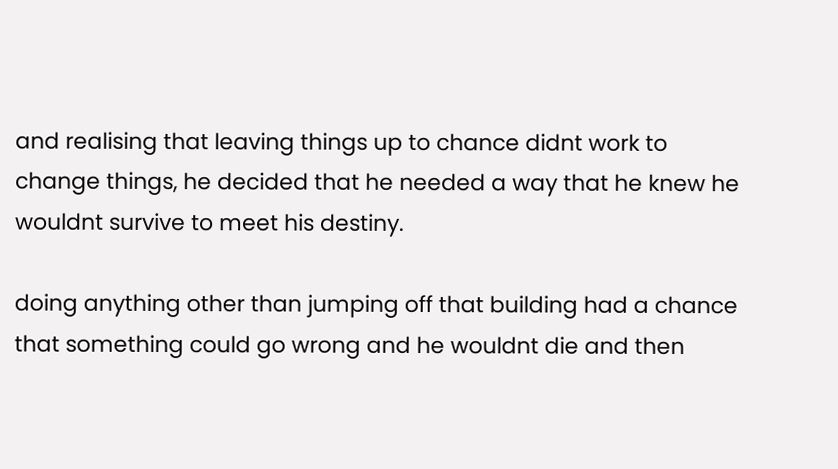and realising that leaving things up to chance didnt work to change things, he decided that he needed a way that he knew he wouldnt survive to meet his destiny.

doing anything other than jumping off that building had a chance that something could go wrong and he wouldnt die and then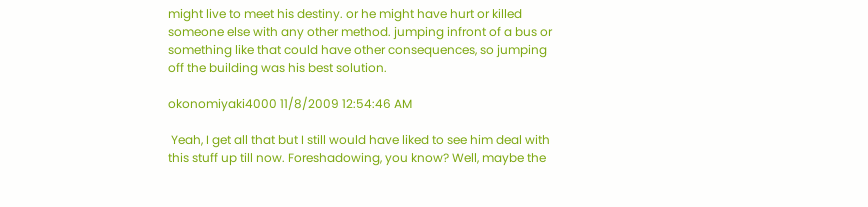might live to meet his destiny. or he might have hurt or killed someone else with any other method. jumping infront of a bus or something like that could have other consequences, so jumping off the building was his best solution.

okonomiyaki4000 11/8/2009 12:54:46 AM

 Yeah, I get all that but I still would have liked to see him deal with this stuff up till now. Foreshadowing, you know? Well, maybe the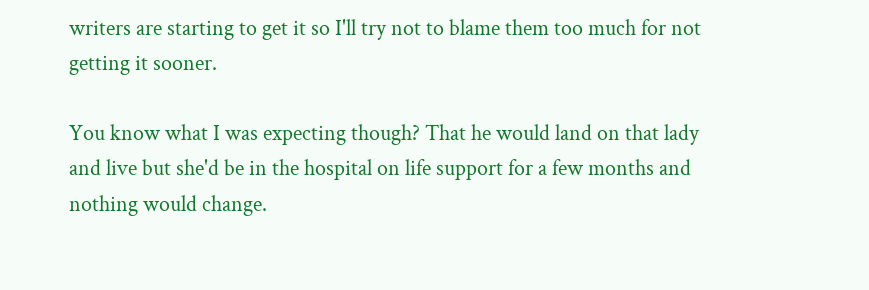writers are starting to get it so I'll try not to blame them too much for not getting it sooner.

You know what I was expecting though? That he would land on that lady and live but she'd be in the hospital on life support for a few months and nothing would change.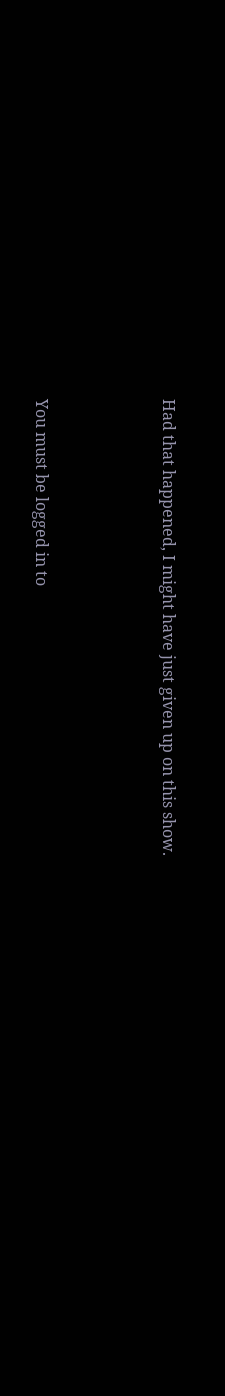Had that happened, I might have just given up on this show.



You must be logged in to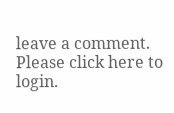leave a comment. Please click here to login.